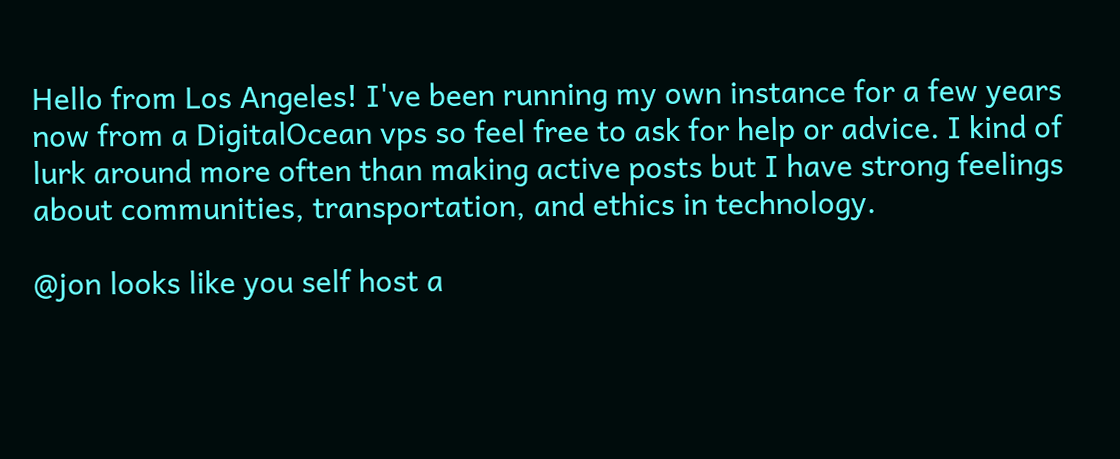Hello from Los Angeles! I've been running my own instance for a few years now from a DigitalOcean vps so feel free to ask for help or advice. I kind of lurk around more often than making active posts but I have strong feelings about communities, transportation, and ethics in technology.

@jon looks like you self host a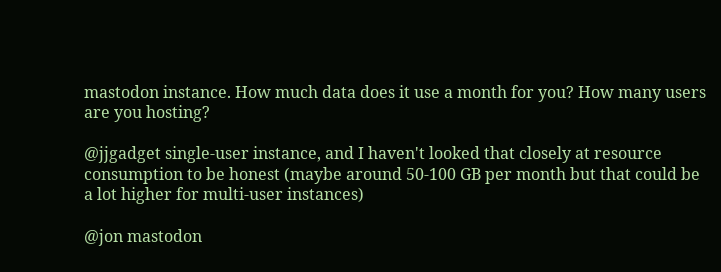mastodon instance. How much data does it use a month for you? How many users are you hosting?

@jjgadget single-user instance, and I haven't looked that closely at resource consumption to be honest (maybe around 50-100 GB per month but that could be a lot higher for multi-user instances)

@jon mastodon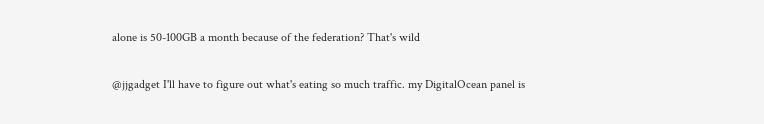alone is 50-100GB a month because of the federation? That's wild

@jjgadget I'll have to figure out what's eating so much traffic. my DigitalOcean panel is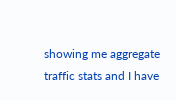showing me aggregate traffic stats and I have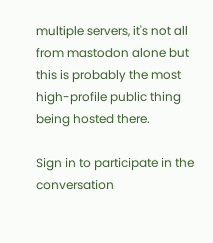multiple servers, it's not all from mastodon alone but this is probably the most high-profile public thing being hosted there.

Sign in to participate in the conversation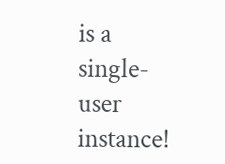is a single-user instance!